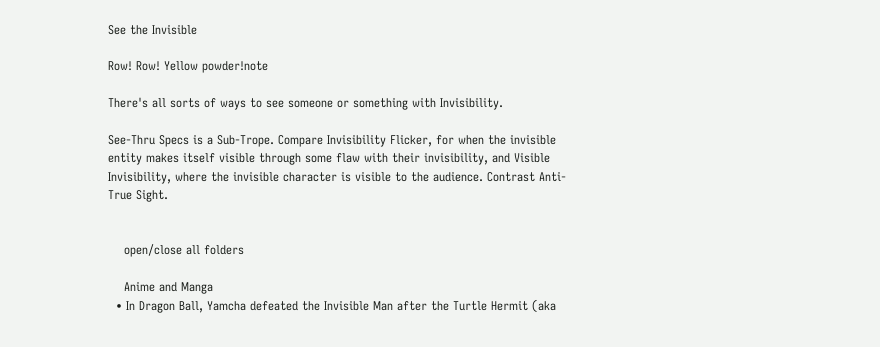See the Invisible

Row! Row! Yellow powder!note

There's all sorts of ways to see someone or something with Invisibility.

See-Thru Specs is a Sub-Trope. Compare Invisibility Flicker, for when the invisible entity makes itself visible through some flaw with their invisibility, and Visible Invisibility, where the invisible character is visible to the audience. Contrast Anti-True Sight.


    open/close all folders

    Anime and Manga
  • In Dragon Ball, Yamcha defeated the Invisible Man after the Turtle Hermit (aka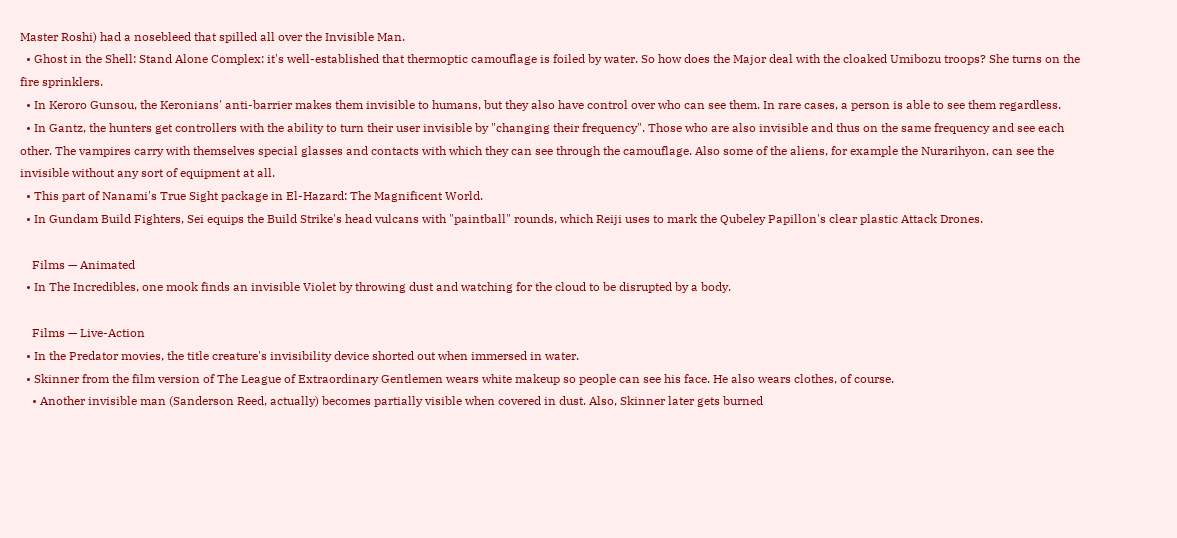Master Roshi) had a nosebleed that spilled all over the Invisible Man.
  • Ghost in the Shell: Stand Alone Complex: it's well-established that thermoptic camouflage is foiled by water. So how does the Major deal with the cloaked Umibozu troops? She turns on the fire sprinklers.
  • In Keroro Gunsou, the Keronians' anti-barrier makes them invisible to humans, but they also have control over who can see them. In rare cases, a person is able to see them regardless.
  • In Gantz, the hunters get controllers with the ability to turn their user invisible by "changing their frequency". Those who are also invisible and thus on the same frequency and see each other. The vampires carry with themselves special glasses and contacts with which they can see through the camouflage. Also some of the aliens, for example the Nurarihyon, can see the invisible without any sort of equipment at all.
  • This part of Nanami's True Sight package in El-Hazard: The Magnificent World.
  • In Gundam Build Fighters, Sei equips the Build Strike's head vulcans with "paintball" rounds, which Reiji uses to mark the Qubeley Papillon's clear plastic Attack Drones.

    Films — Animated
  • In The Incredibles, one mook finds an invisible Violet by throwing dust and watching for the cloud to be disrupted by a body.

    Films — Live-Action
  • In the Predator movies, the title creature's invisibility device shorted out when immersed in water.
  • Skinner from the film version of The League of Extraordinary Gentlemen wears white makeup so people can see his face. He also wears clothes, of course.
    • Another invisible man (Sanderson Reed, actually) becomes partially visible when covered in dust. Also, Skinner later gets burned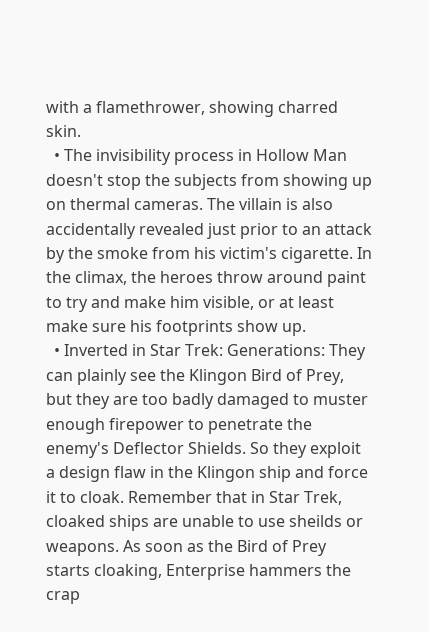with a flamethrower, showing charred skin.
  • The invisibility process in Hollow Man doesn't stop the subjects from showing up on thermal cameras. The villain is also accidentally revealed just prior to an attack by the smoke from his victim's cigarette. In the climax, the heroes throw around paint to try and make him visible, or at least make sure his footprints show up.
  • Inverted in Star Trek: Generations: They can plainly see the Klingon Bird of Prey, but they are too badly damaged to muster enough firepower to penetrate the enemy's Deflector Shields. So they exploit a design flaw in the Klingon ship and force it to cloak. Remember that in Star Trek, cloaked ships are unable to use sheilds or weapons. As soon as the Bird of Prey starts cloaking, Enterprise hammers the crap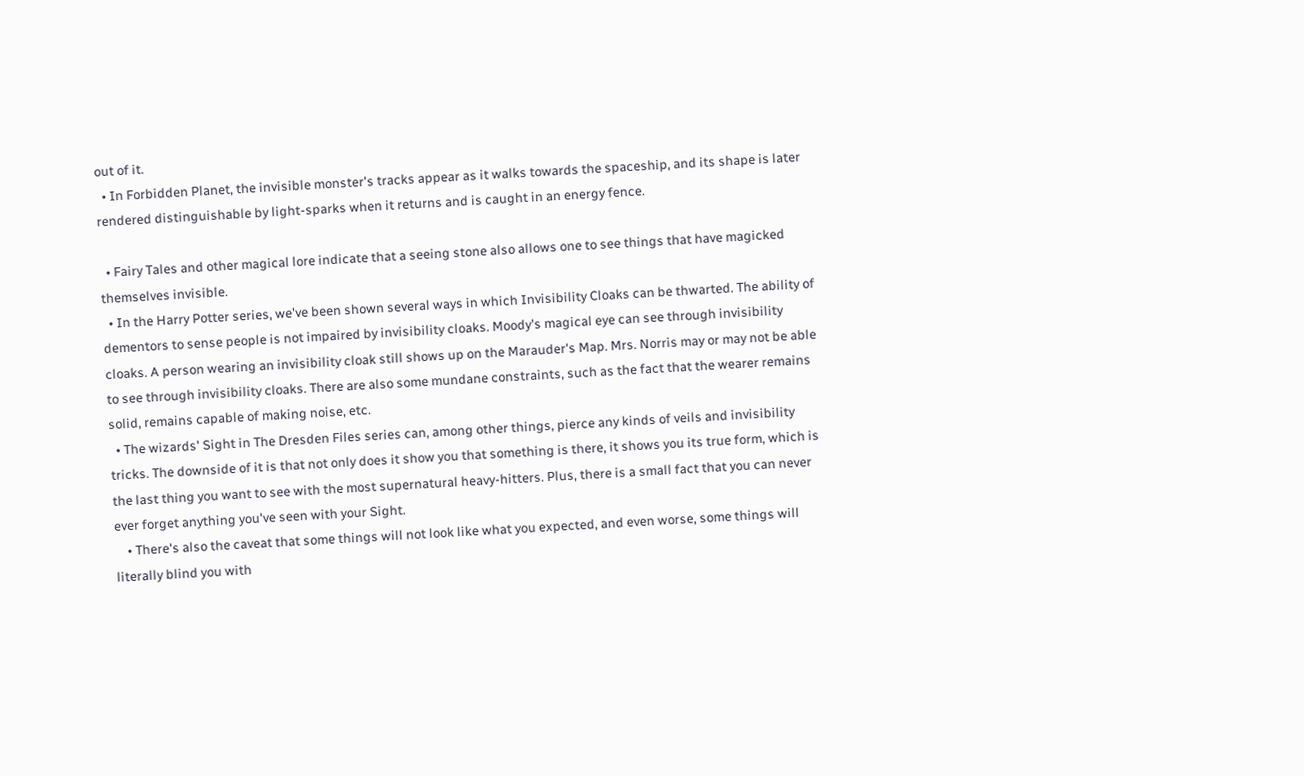out of it.
  • In Forbidden Planet, the invisible monster's tracks appear as it walks towards the spaceship, and its shape is later rendered distinguishable by light-sparks when it returns and is caught in an energy fence.

  • Fairy Tales and other magical lore indicate that a seeing stone also allows one to see things that have magicked themselves invisible.
  • In the Harry Potter series, we've been shown several ways in which Invisibility Cloaks can be thwarted. The ability of dementors to sense people is not impaired by invisibility cloaks. Moody's magical eye can see through invisibility cloaks. A person wearing an invisibility cloak still shows up on the Marauder's Map. Mrs. Norris may or may not be able to see through invisibility cloaks. There are also some mundane constraints, such as the fact that the wearer remains solid, remains capable of making noise, etc.
  • The wizards' Sight in The Dresden Files series can, among other things, pierce any kinds of veils and invisibility tricks. The downside of it is that not only does it show you that something is there, it shows you its true form, which is the last thing you want to see with the most supernatural heavy-hitters. Plus, there is a small fact that you can never ever forget anything you've seen with your Sight.
    • There's also the caveat that some things will not look like what you expected, and even worse, some things will literally blind you with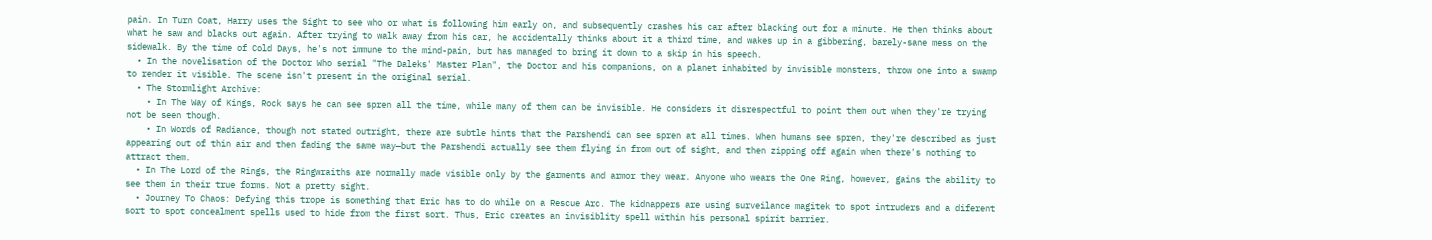pain. In Turn Coat, Harry uses the Sight to see who or what is following him early on, and subsequently crashes his car after blacking out for a minute. He then thinks about what he saw and blacks out again. After trying to walk away from his car, he accidentally thinks about it a third time, and wakes up in a gibbering, barely-sane mess on the sidewalk. By the time of Cold Days, he's not immune to the mind-pain, but has managed to bring it down to a skip in his speech.
  • In the novelisation of the Doctor Who serial "The Daleks' Master Plan", the Doctor and his companions, on a planet inhabited by invisible monsters, throw one into a swamp to render it visible. The scene isn't present in the original serial.
  • The Stormlight Archive:
    • In The Way of Kings, Rock says he can see spren all the time, while many of them can be invisible. He considers it disrespectful to point them out when they're trying not be seen though.
    • In Words of Radiance, though not stated outright, there are subtle hints that the Parshendi can see spren at all times. When humans see spren, they're described as just appearing out of thin air and then fading the same way—but the Parshendi actually see them flying in from out of sight, and then zipping off again when there's nothing to attract them.
  • In The Lord of the Rings, the Ringwraiths are normally made visible only by the garments and armor they wear. Anyone who wears the One Ring, however, gains the ability to see them in their true forms. Not a pretty sight.
  • Journey To Chaos: Defying this trope is something that Eric has to do while on a Rescue Arc. The kidnappers are using surveilance magitek to spot intruders and a diferent sort to spot concealment spells used to hide from the first sort. Thus, Eric creates an invisiblity spell within his personal spirit barrier.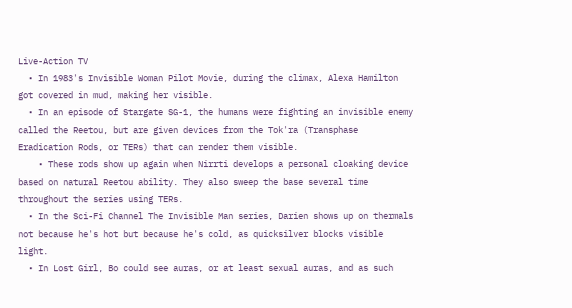Live-Action TV
  • In 1983's Invisible Woman Pilot Movie, during the climax, Alexa Hamilton got covered in mud, making her visible.
  • In an episode of Stargate SG-1, the humans were fighting an invisible enemy called the Reetou, but are given devices from the Tok'ra (Transphase Eradication Rods, or TERs) that can render them visible.
    • These rods show up again when Nirrti develops a personal cloaking device based on natural Reetou ability. They also sweep the base several time throughout the series using TERs.
  • In the Sci-Fi Channel The Invisible Man series, Darien shows up on thermals not because he's hot but because he's cold, as quicksilver blocks visible light.
  • In Lost Girl, Bo could see auras, or at least sexual auras, and as such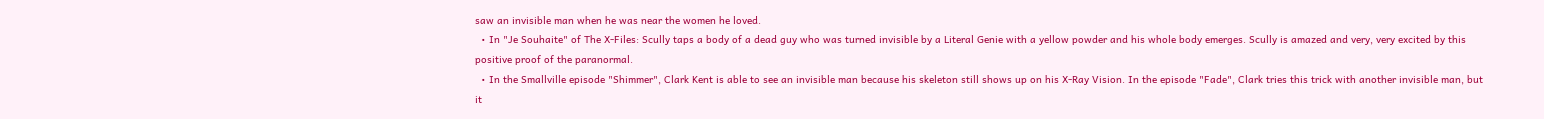saw an invisible man when he was near the women he loved.
  • In "Je Souhaite" of The X-Files: Scully taps a body of a dead guy who was turned invisible by a Literal Genie with a yellow powder and his whole body emerges. Scully is amazed and very, very excited by this positive proof of the paranormal.
  • In the Smallville episode "Shimmer", Clark Kent is able to see an invisible man because his skeleton still shows up on his X-Ray Vision. In the episode "Fade", Clark tries this trick with another invisible man, but it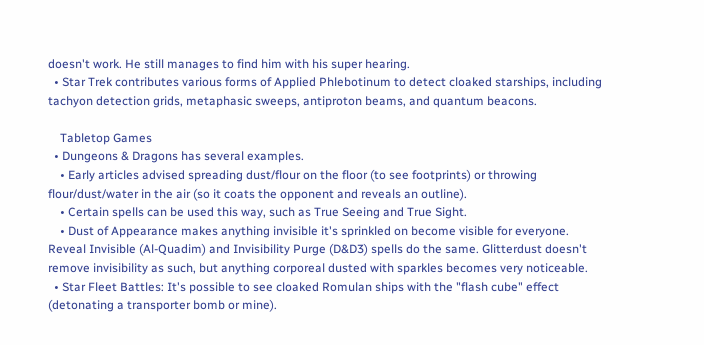doesn't work. He still manages to find him with his super hearing.
  • Star Trek contributes various forms of Applied Phlebotinum to detect cloaked starships, including tachyon detection grids, metaphasic sweeps, antiproton beams, and quantum beacons.

    Tabletop Games
  • Dungeons & Dragons has several examples.
    • Early articles advised spreading dust/flour on the floor (to see footprints) or throwing flour/dust/water in the air (so it coats the opponent and reveals an outline).
    • Certain spells can be used this way, such as True Seeing and True Sight.
    • Dust of Appearance makes anything invisible it's sprinkled on become visible for everyone. Reveal Invisible (Al-Quadim) and Invisibility Purge (D&D3) spells do the same. Glitterdust doesn't remove invisibility as such, but anything corporeal dusted with sparkles becomes very noticeable.
  • Star Fleet Battles: It's possible to see cloaked Romulan ships with the "flash cube" effect (detonating a transporter bomb or mine).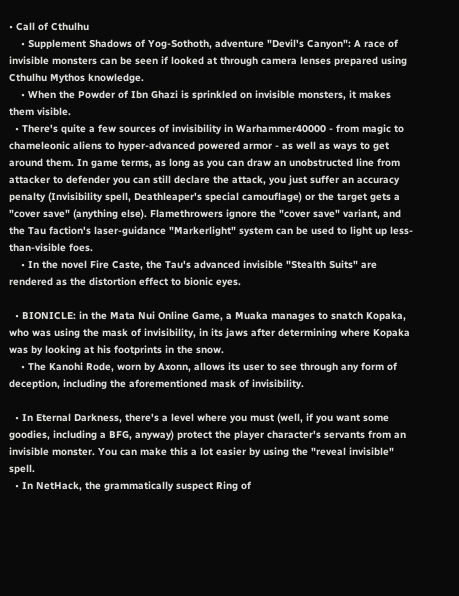• Call of Cthulhu
    • Supplement Shadows of Yog-Sothoth, adventure "Devil's Canyon": A race of invisible monsters can be seen if looked at through camera lenses prepared using Cthulhu Mythos knowledge.
    • When the Powder of Ibn Ghazi is sprinkled on invisible monsters, it makes them visible.
  • There's quite a few sources of invisibility in Warhammer40000 - from magic to chameleonic aliens to hyper-advanced powered armor - as well as ways to get around them. In game terms, as long as you can draw an unobstructed line from attacker to defender you can still declare the attack, you just suffer an accuracy penalty (Invisibility spell, Deathleaper's special camouflage) or the target gets a "cover save" (anything else). Flamethrowers ignore the "cover save" variant, and the Tau faction's laser-guidance "Markerlight" system can be used to light up less-than-visible foes.
    • In the novel Fire Caste, the Tau's advanced invisible "Stealth Suits" are rendered as the distortion effect to bionic eyes.

  • BIONICLE: in the Mata Nui Online Game, a Muaka manages to snatch Kopaka, who was using the mask of invisibility, in its jaws after determining where Kopaka was by looking at his footprints in the snow.
    • The Kanohi Rode, worn by Axonn, allows its user to see through any form of deception, including the aforementioned mask of invisibility.

  • In Eternal Darkness, there's a level where you must (well, if you want some goodies, including a BFG, anyway) protect the player character's servants from an invisible monster. You can make this a lot easier by using the "reveal invisible" spell.
  • In NetHack, the grammatically suspect Ring of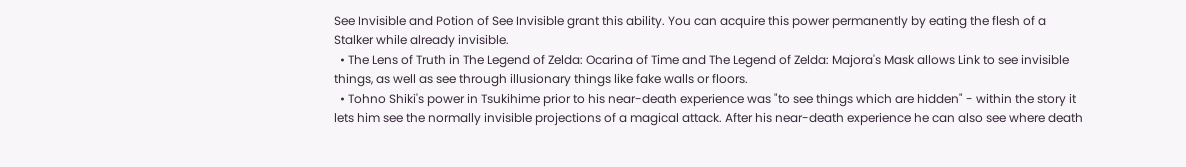See Invisible and Potion of See Invisible grant this ability. You can acquire this power permanently by eating the flesh of a Stalker while already invisible.
  • The Lens of Truth in The Legend of Zelda: Ocarina of Time and The Legend of Zelda: Majora's Mask allows Link to see invisible things, as well as see through illusionary things like fake walls or floors.
  • Tohno Shiki's power in Tsukihime prior to his near-death experience was "to see things which are hidden" - within the story it lets him see the normally invisible projections of a magical attack. After his near-death experience he can also see where death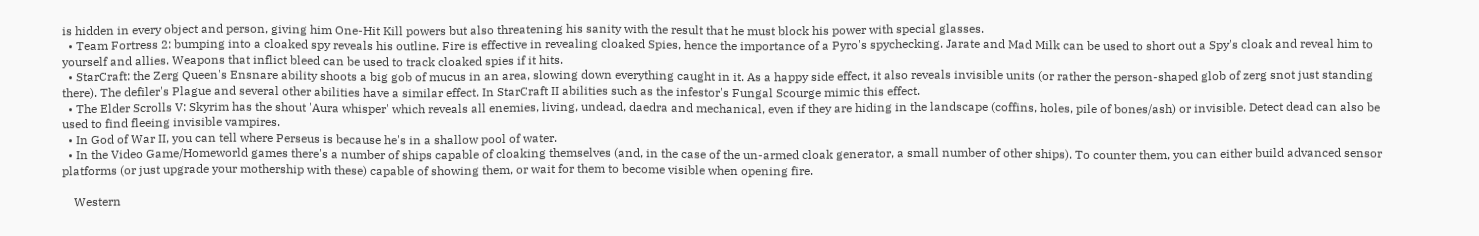is hidden in every object and person, giving him One-Hit Kill powers but also threatening his sanity with the result that he must block his power with special glasses.
  • Team Fortress 2: bumping into a cloaked spy reveals his outline. Fire is effective in revealing cloaked Spies, hence the importance of a Pyro's spychecking. Jarate and Mad Milk can be used to short out a Spy's cloak and reveal him to yourself and allies. Weapons that inflict bleed can be used to track cloaked spies if it hits.
  • StarCraft: the Zerg Queen's Ensnare ability shoots a big gob of mucus in an area, slowing down everything caught in it. As a happy side effect, it also reveals invisible units (or rather the person-shaped glob of zerg snot just standing there). The defiler's Plague and several other abilities have a similar effect. In StarCraft II abilities such as the infestor's Fungal Scourge mimic this effect.
  • The Elder Scrolls V: Skyrim has the shout 'Aura whisper' which reveals all enemies, living, undead, daedra and mechanical, even if they are hiding in the landscape (coffins, holes, pile of bones/ash) or invisible. Detect dead can also be used to find fleeing invisible vampires.
  • In God of War II, you can tell where Perseus is because he's in a shallow pool of water.
  • In the Video Game/Homeworld games there's a number of ships capable of cloaking themselves (and, in the case of the un-armed cloak generator, a small number of other ships). To counter them, you can either build advanced sensor platforms (or just upgrade your mothership with these) capable of showing them, or wait for them to become visible when opening fire.

    Western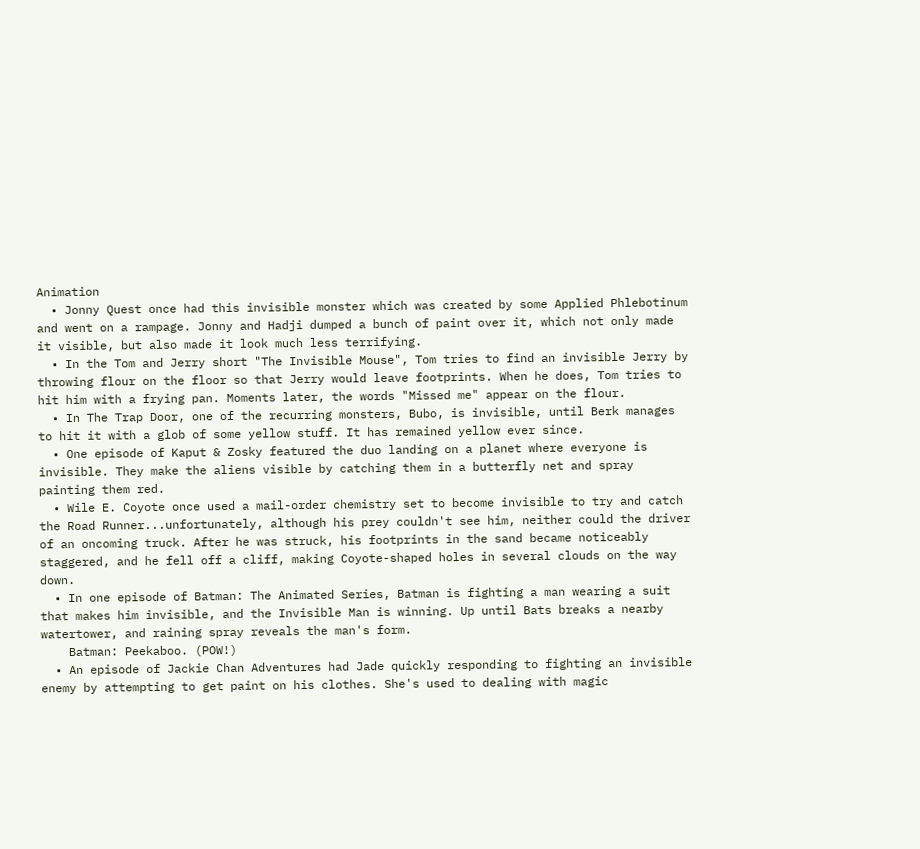Animation
  • Jonny Quest once had this invisible monster which was created by some Applied Phlebotinum and went on a rampage. Jonny and Hadji dumped a bunch of paint over it, which not only made it visible, but also made it look much less terrifying.
  • In the Tom and Jerry short "The Invisible Mouse", Tom tries to find an invisible Jerry by throwing flour on the floor so that Jerry would leave footprints. When he does, Tom tries to hit him with a frying pan. Moments later, the words "Missed me" appear on the flour.
  • In The Trap Door, one of the recurring monsters, Bubo, is invisible, until Berk manages to hit it with a glob of some yellow stuff. It has remained yellow ever since.
  • One episode of Kaput & Zosky featured the duo landing on a planet where everyone is invisible. They make the aliens visible by catching them in a butterfly net and spray painting them red.
  • Wile E. Coyote once used a mail-order chemistry set to become invisible to try and catch the Road Runner...unfortunately, although his prey couldn't see him, neither could the driver of an oncoming truck. After he was struck, his footprints in the sand became noticeably staggered, and he fell off a cliff, making Coyote-shaped holes in several clouds on the way down.
  • In one episode of Batman: The Animated Series, Batman is fighting a man wearing a suit that makes him invisible, and the Invisible Man is winning. Up until Bats breaks a nearby watertower, and raining spray reveals the man's form.
    Batman: Peekaboo. (POW!)
  • An episode of Jackie Chan Adventures had Jade quickly responding to fighting an invisible enemy by attempting to get paint on his clothes. She's used to dealing with magic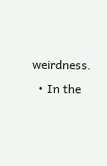weirdness.
  • In the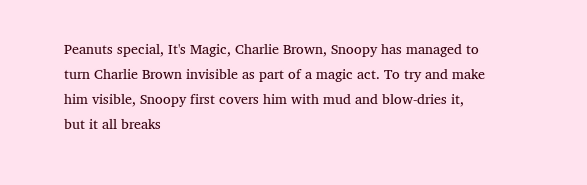Peanuts special, It's Magic, Charlie Brown, Snoopy has managed to turn Charlie Brown invisible as part of a magic act. To try and make him visible, Snoopy first covers him with mud and blow-dries it, but it all breaks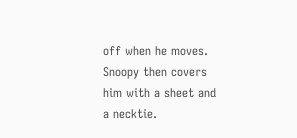off when he moves. Snoopy then covers him with a sheet and a necktie.